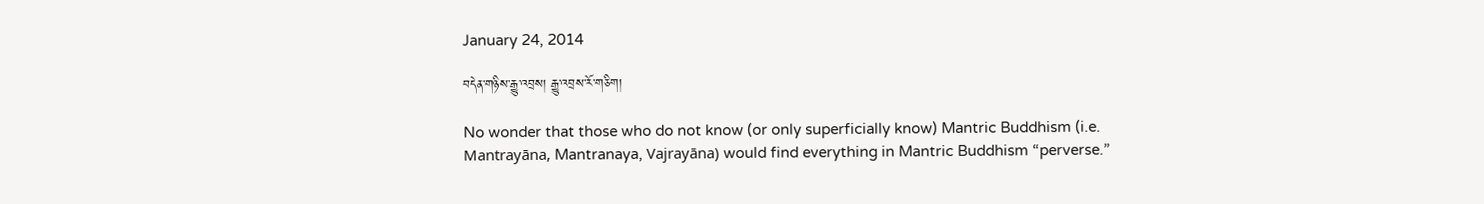January 24, 2014

བདེན་གཉིས་རྒྱུ་འབྲས། རྒྱུ་འབྲས་རོ་གཅིག།

No wonder that those who do not know (or only superficially know) Mantric Buddhism (i.e. Mantrayāna, Mantranaya, Vajrayāna) would find everything in Mantric Buddhism “perverse.”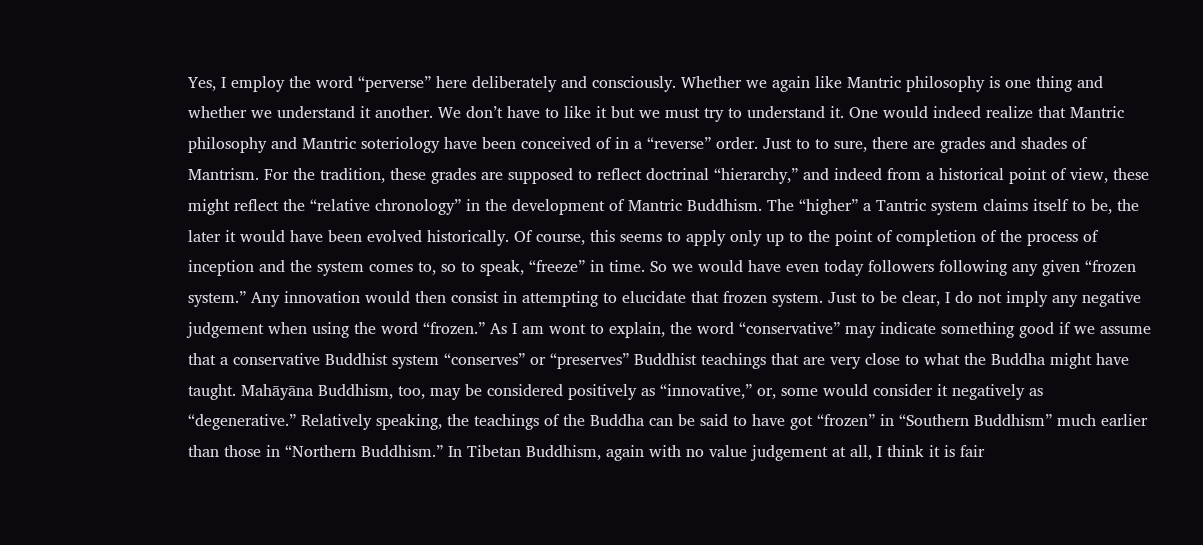Yes, I employ the word “perverse” here deliberately and consciously. Whether we again like Mantric philosophy is one thing and whether we understand it another. We don’t have to like it but we must try to understand it. One would indeed realize that Mantric philosophy and Mantric soteriology have been conceived of in a “reverse” order. Just to to sure, there are grades and shades of Mantrism. For the tradition, these grades are supposed to reflect doctrinal “hierarchy,” and indeed from a historical point of view, these might reflect the “relative chronology” in the development of Mantric Buddhism. The “higher” a Tantric system claims itself to be, the later it would have been evolved historically. Of course, this seems to apply only up to the point of completion of the process of inception and the system comes to, so to speak, “freeze” in time. So we would have even today followers following any given “frozen system.” Any innovation would then consist in attempting to elucidate that frozen system. Just to be clear, I do not imply any negative judgement when using the word “frozen.” As I am wont to explain, the word “conservative” may indicate something good if we assume that a conservative Buddhist system “conserves” or “preserves” Buddhist teachings that are very close to what the Buddha might have taught. Mahāyāna Buddhism, too, may be considered positively as “innovative,” or, some would consider it negatively as “degenerative.” Relatively speaking, the teachings of the Buddha can be said to have got “frozen” in “Southern Buddhism” much earlier than those in “Northern Buddhism.” In Tibetan Buddhism, again with no value judgement at all, I think it is fair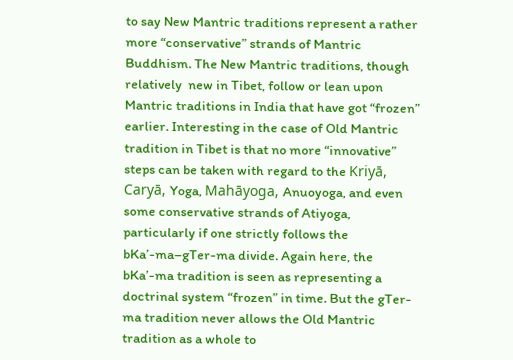to say New Mantric traditions represent a rather more “conservative” strands of Mantric Buddhism. The New Mantric traditions, though relatively  new in Tibet, follow or lean upon Mantric traditions in India that have got “frozen” earlier. Interesting in the case of Old Mantric tradition in Tibet is that no more “innovative” steps can be taken with regard to the Kriyā, Caryā, Yoga, Mahāyoga, Anuoyoga, and even some conservative strands of Atiyoga, particularly if one strictly follows the bKa’-ma–gTer-ma divide. Again here, the bKa’-ma tradition is seen as representing a doctrinal system “frozen” in time. But the gTer-ma tradition never allows the Old Mantric tradition as a whole to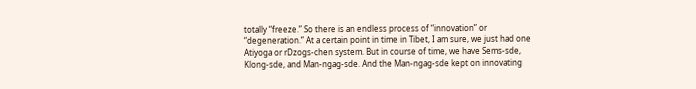totally “freeze.” So there is an endless process of “innovation” or “degeneration.” At a certain point in time in Tibet, I am sure, we just had one Atiyoga or rDzogs-chen system. But in course of time, we have Sems-sde, Klong-sde, and Man-ngag-sde. And the Man-ngag-sde kept on innovating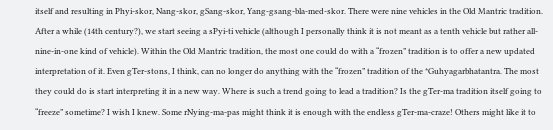itself and resulting in Phyi-skor, Nang-skor, gSang-skor, Yang-gsang-bla-med-skor. There were nine vehicles in the Old Mantric tradition. After a while (14th century?), we start seeing a sPyi-ti vehicle (although I personally think it is not meant as a tenth vehicle but rather all-nine-in-one kind of vehicle). Within the Old Mantric tradition, the most one could do with a “frozen” tradition is to offer a new updated interpretation of it. Even gTer-stons, I think, can no longer do anything with the “frozen” tradition of the *Guhyagarbhatantra. The most they could do is start interpreting it in a new way. Where is such a trend going to lead a tradition? Is the gTer-ma tradition itself going to “freeze” sometime? I wish I knew. Some rNying-ma-pas might think it is enough with the endless gTer-ma-craze! Others might like it to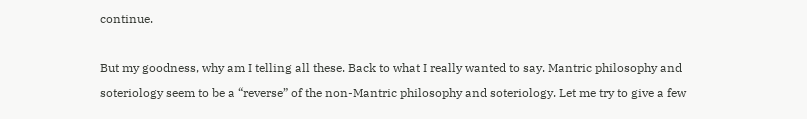continue.

But my goodness, why am I telling all these. Back to what I really wanted to say. Mantric philosophy and soteriology seem to be a “reverse” of the non-Mantric philosophy and soteriology. Let me try to give a few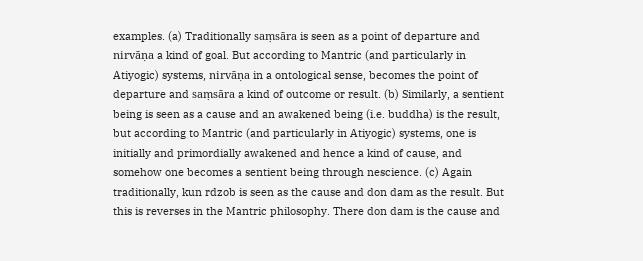examples. (a) Traditionally saṃsāra is seen as a point of departure and nirvāṇa a kind of goal. But according to Mantric (and particularly in Atiyogic) systems, nirvāṇa in a ontological sense, becomes the point of departure and saṃsāra a kind of outcome or result. (b) Similarly, a sentient being is seen as a cause and an awakened being (i.e. buddha) is the result, but according to Mantric (and particularly in Atiyogic) systems, one is initially and primordially awakened and hence a kind of cause, and somehow one becomes a sentient being through nescience. (c) Again traditionally, kun rdzob is seen as the cause and don dam as the result. But this is reverses in the Mantric philosophy. There don dam is the cause and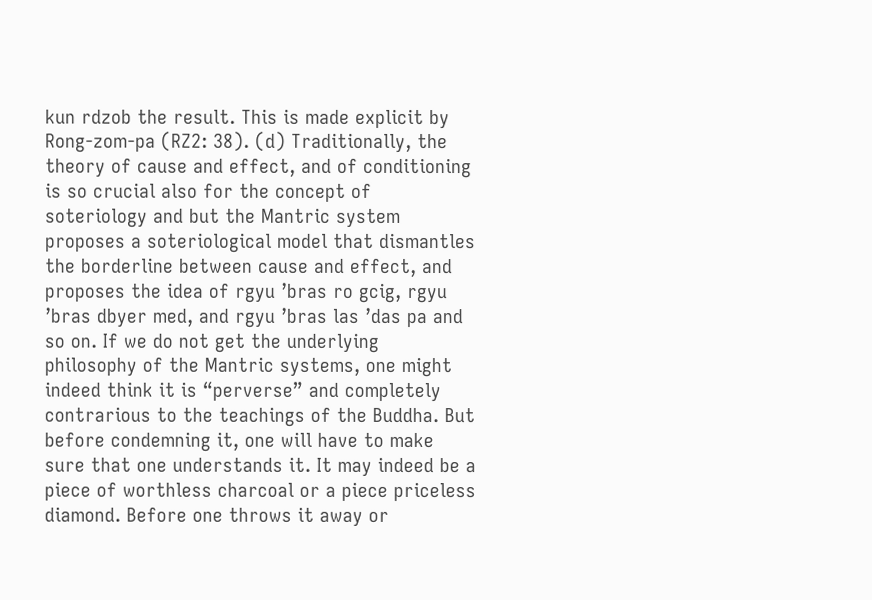kun rdzob the result. This is made explicit by Rong-zom-pa (RZ2: 38). (d) Traditionally, the theory of cause and effect, and of conditioning is so crucial also for the concept of soteriology and but the Mantric system proposes a soteriological model that dismantles the borderline between cause and effect, and proposes the idea of rgyu ’bras ro gcig, rgyu ’bras dbyer med, and rgyu ’bras las ’das pa and so on. If we do not get the underlying philosophy of the Mantric systems, one might indeed think it is “perverse” and completely contrarious to the teachings of the Buddha. But before condemning it, one will have to make sure that one understands it. It may indeed be a piece of worthless charcoal or a piece priceless diamond. Before one throws it away or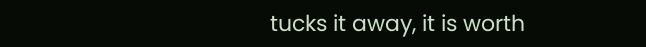tucks it away, it is worth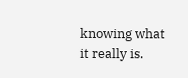knowing what it really is.